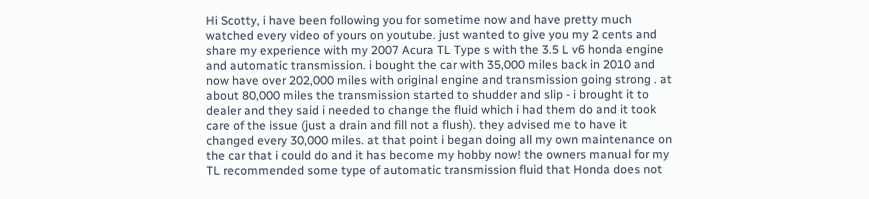Hi Scotty, i have been following you for sometime now and have pretty much watched every video of yours on youtube. just wanted to give you my 2 cents and share my experience with my 2007 Acura TL Type s with the 3.5 L v6 honda engine and automatic transmission. i bought the car with 35,000 miles back in 2010 and now have over 202,000 miles with original engine and transmission going strong . at about 80,000 miles the transmission started to shudder and slip - i brought it to dealer and they said i needed to change the fluid which i had them do and it took care of the issue (just a drain and fill not a flush). they advised me to have it changed every 30,000 miles. at that point i began doing all my own maintenance on the car that i could do and it has become my hobby now! the owners manual for my TL recommended some type of automatic transmission fluid that Honda does not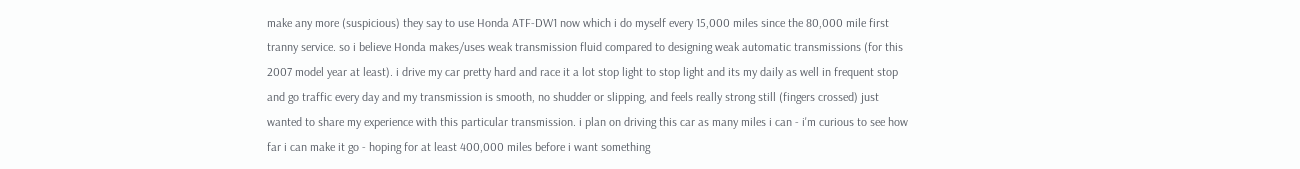make any more (suspicious) they say to use Honda ATF-DW1 now which i do myself every 15,000 miles since the 80,000 mile first tranny service. so i believe Honda makes/uses weak transmission fluid compared to designing weak automatic transmissions (for this 2007 model year at least). i drive my car pretty hard and race it a lot stop light to stop light and its my daily as well in frequent stop and go traffic every day and my transmission is smooth, no shudder or slipping, and feels really strong still (fingers crossed) just wanted to share my experience with this particular transmission. i plan on driving this car as many miles i can - i'm curious to see how far i can make it go - hoping for at least 400,000 miles before i want something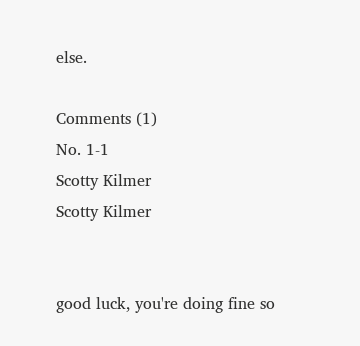else.

Comments (1)
No. 1-1
Scotty Kilmer
Scotty Kilmer


good luck, you're doing fine so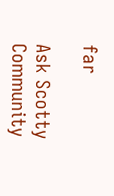far

Ask Scotty Community